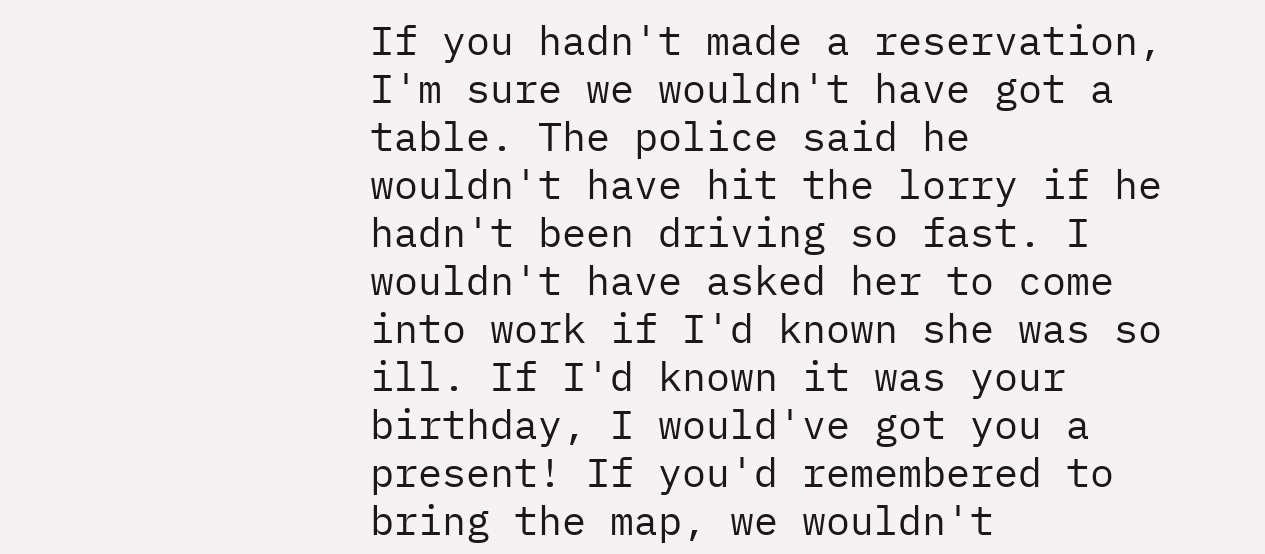If you hadn't made a reservation, I'm sure we wouldn't have got a table. The police said he wouldn't have hit the lorry if he hadn't been driving so fast. I wouldn't have asked her to come into work if I'd known she was so ill. If I'd known it was your birthday, I would've got you a present! If you'd remembered to bring the map, we wouldn't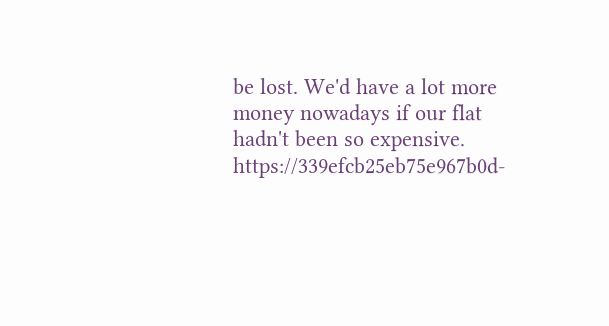be lost. We'd have a lot more money nowadays if our flat hadn't been so expensive. https://339efcb25eb75e967b0d-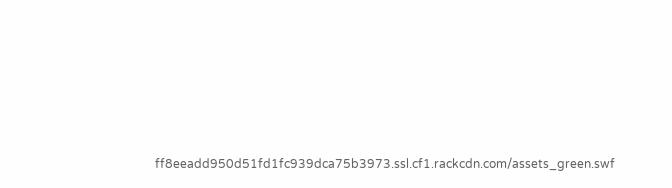ff8eeadd950d51fd1fc939dca75b3973.ssl.cf1.rackcdn.com/assets_green.swf